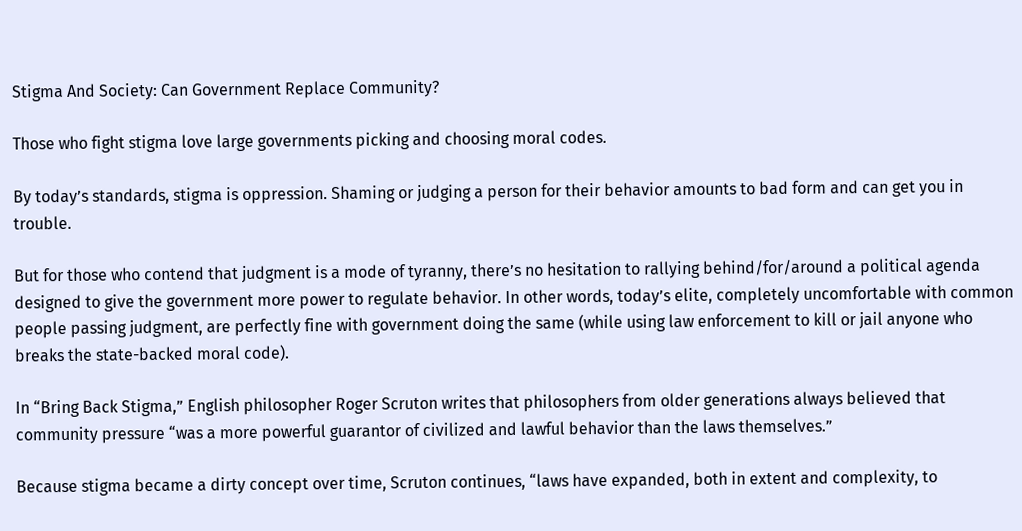Stigma And Society: Can Government Replace Community?

Those who fight stigma love large governments picking and choosing moral codes.

By today’s standards, stigma is oppression. Shaming or judging a person for their behavior amounts to bad form and can get you in trouble.

But for those who contend that judgment is a mode of tyranny, there’s no hesitation to rallying behind/for/around a political agenda designed to give the government more power to regulate behavior. In other words, today’s elite, completely uncomfortable with common people passing judgment, are perfectly fine with government doing the same (while using law enforcement to kill or jail anyone who breaks the state-backed moral code).

In “Bring Back Stigma,” English philosopher Roger Scruton writes that philosophers from older generations always believed that community pressure “was a more powerful guarantor of civilized and lawful behavior than the laws themselves.”

Because stigma became a dirty concept over time, Scruton continues, “laws have expanded, both in extent and complexity, to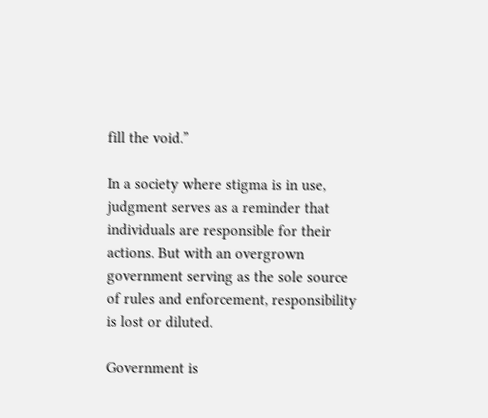fill the void.”

In a society where stigma is in use, judgment serves as a reminder that individuals are responsible for their actions. But with an overgrown government serving as the sole source of rules and enforcement, responsibility is lost or diluted.

Government is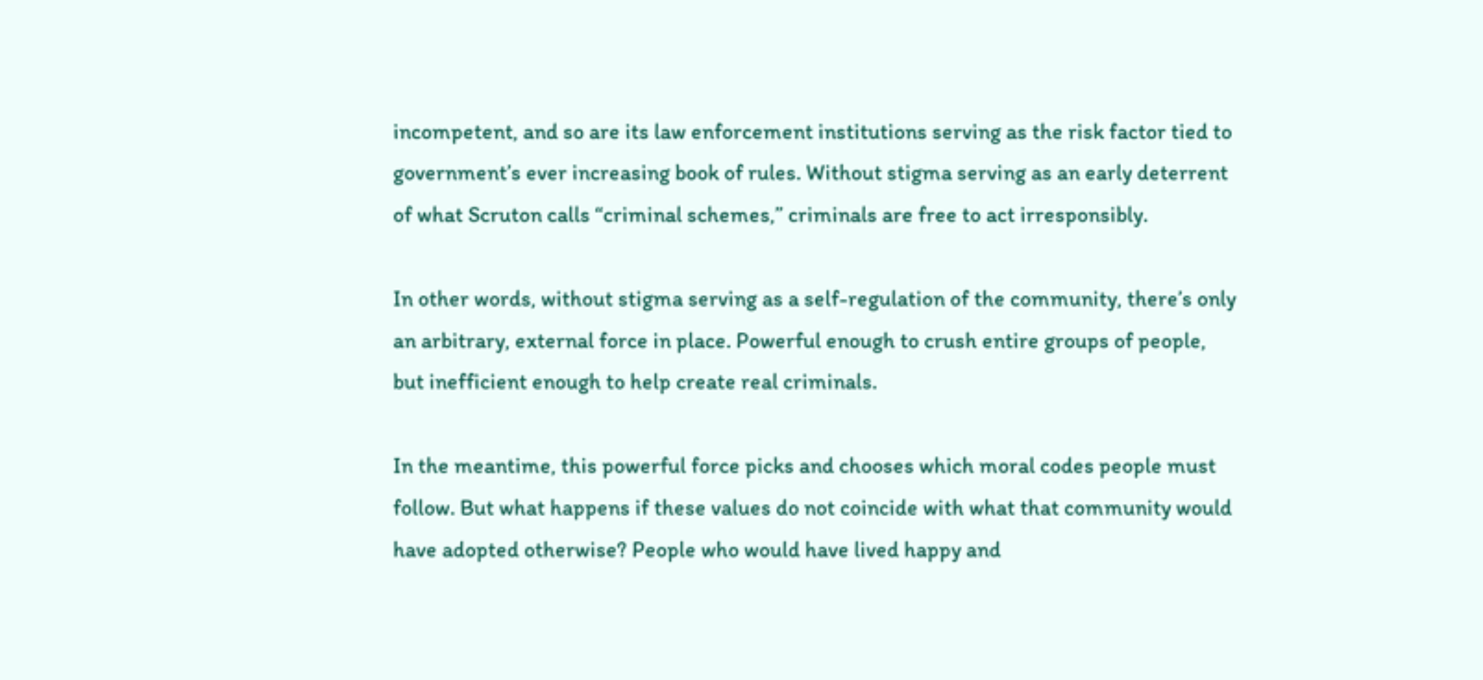incompetent, and so are its law enforcement institutions serving as the risk factor tied to government’s ever increasing book of rules. Without stigma serving as an early deterrent of what Scruton calls “criminal schemes,” criminals are free to act irresponsibly.

In other words, without stigma serving as a self-regulation of the community, there’s only an arbitrary, external force in place. Powerful enough to crush entire groups of people, but inefficient enough to help create real criminals.

In the meantime, this powerful force picks and chooses which moral codes people must follow. But what happens if these values do not coincide with what that community would have adopted otherwise? People who would have lived happy and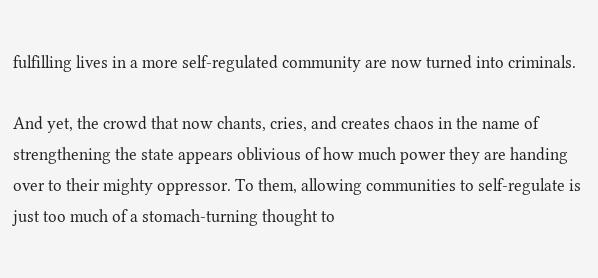fulfilling lives in a more self-regulated community are now turned into criminals.

And yet, the crowd that now chants, cries, and creates chaos in the name of strengthening the state appears oblivious of how much power they are handing over to their mighty oppressor. To them, allowing communities to self-regulate is just too much of a stomach-turning thought to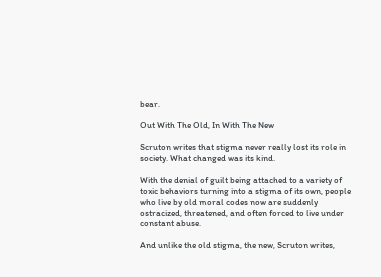bear.

Out With The Old, In With The New

Scruton writes that stigma never really lost its role in society. What changed was its kind.

With the denial of guilt being attached to a variety of toxic behaviors turning into a stigma of its own, people who live by old moral codes now are suddenly ostracized, threatened, and often forced to live under constant abuse.

And unlike the old stigma, the new, Scruton writes,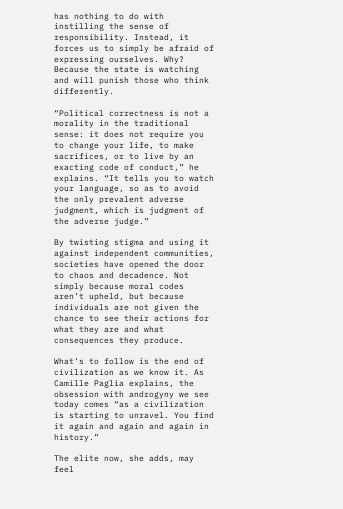has nothing to do with instilling the sense of responsibility. Instead, it forces us to simply be afraid of expressing ourselves. Why? Because the state is watching and will punish those who think differently.

“Political correctness is not a morality in the traditional sense: it does not require you to change your life, to make sacrifices, or to live by an exacting code of conduct,” he explains. “It tells you to watch your language, so as to avoid the only prevalent adverse judgment, which is judgment of the adverse judge.”

By twisting stigma and using it against independent communities, societies have opened the door to chaos and decadence. Not simply because moral codes aren’t upheld, but because individuals are not given the chance to see their actions for what they are and what consequences they produce.

What’s to follow is the end of civilization as we know it. As Camille Paglia explains, the obsession with androgyny we see today comes “as a civilization is starting to unravel. You find it again and again and again in history.”

The elite now, she adds, may feel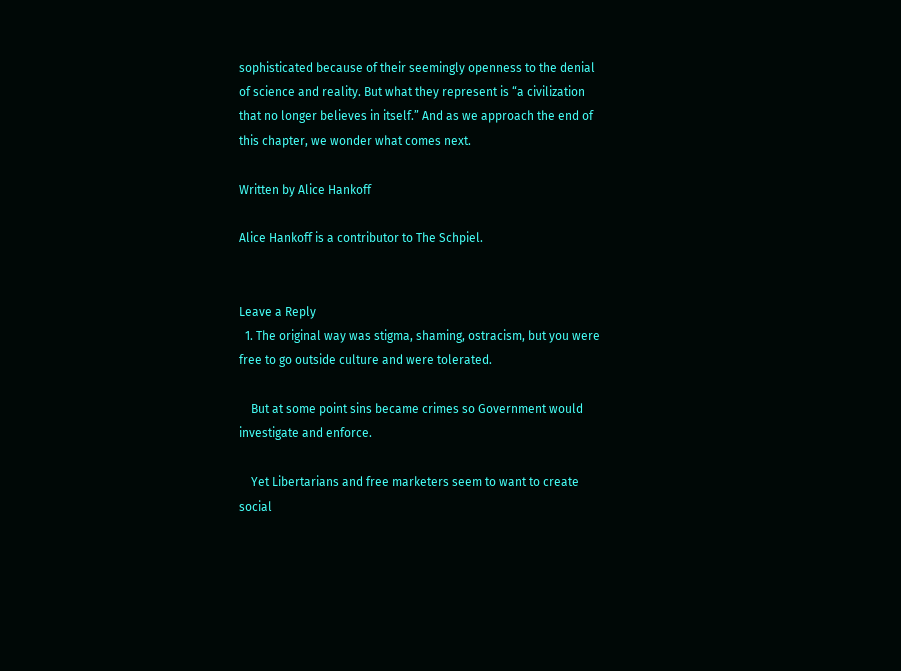sophisticated because of their seemingly openness to the denial of science and reality. But what they represent is “a civilization that no longer believes in itself.” And as we approach the end of this chapter, we wonder what comes next.

Written by Alice Hankoff

Alice Hankoff is a contributor to The Schpiel.


Leave a Reply
  1. The original way was stigma, shaming, ostracism, but you were free to go outside culture and were tolerated.

    But at some point sins became crimes so Government would investigate and enforce.

    Yet Libertarians and free marketers seem to want to create social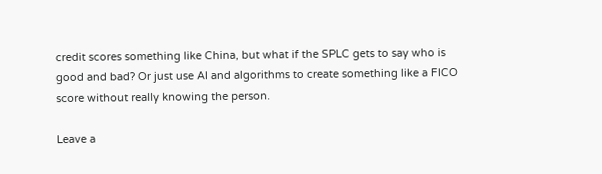credit scores something like China, but what if the SPLC gets to say who is good and bad? Or just use AI and algorithms to create something like a FICO score without really knowing the person.

Leave a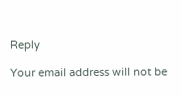Reply

Your email address will not be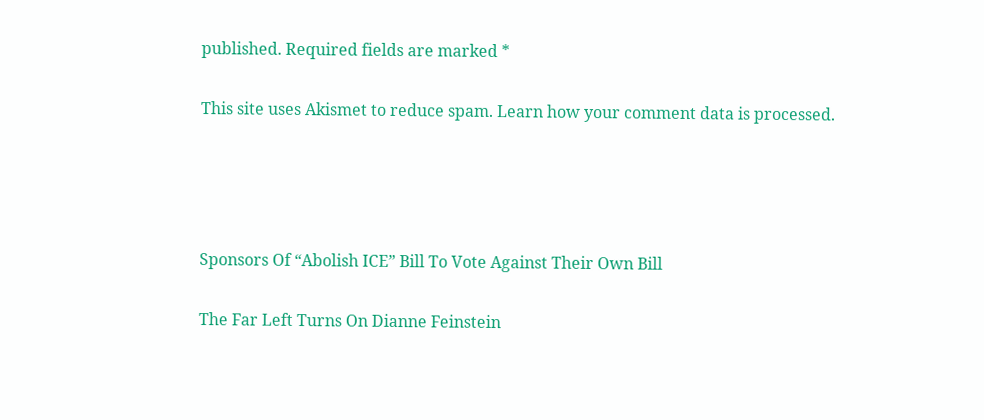published. Required fields are marked *

This site uses Akismet to reduce spam. Learn how your comment data is processed.




Sponsors Of “Abolish ICE” Bill To Vote Against Their Own Bill

The Far Left Turns On Dianne Feinstein